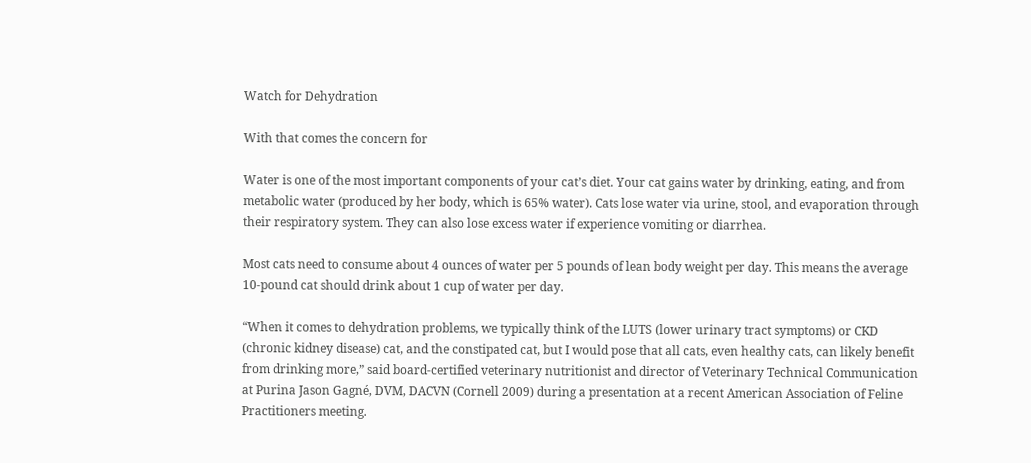Watch for Dehydration

With that comes the concern for

Water is one of the most important components of your cat’s diet. Your cat gains water by drinking, eating, and from metabolic water (produced by her body, which is 65% water). Cats lose water via urine, stool, and evaporation through their respiratory system. They can also lose excess water if experience vomiting or diarrhea.

Most cats need to consume about 4 ounces of water per 5 pounds of lean body weight per day. This means the average 10-pound cat should drink about 1 cup of water per day.

“When it comes to dehydration problems, we typically think of the LUTS (lower urinary tract symptoms) or CKD (chronic kidney disease) cat, and the constipated cat, but I would pose that all cats, even healthy cats, can likely benefit from drinking more,” said board-certified veterinary nutritionist and director of Veterinary Technical Communication at Purina Jason Gagné, DVM, DACVN (Cornell 2009) during a presentation at a recent American Association of Feline Practitioners meeting.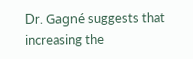Dr. Gagné suggests that increasing the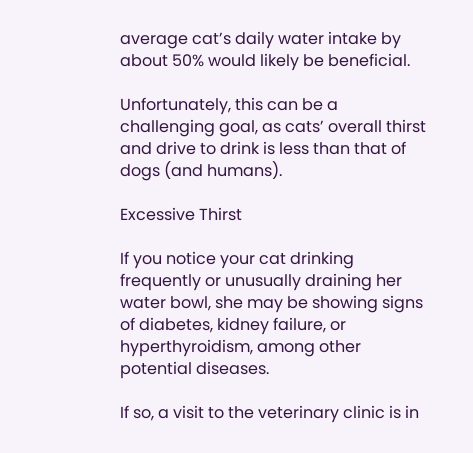average cat’s daily water intake by about 50% would likely be beneficial.

Unfortunately, this can be a challenging goal, as cats’ overall thirst and drive to drink is less than that of dogs (and humans).

Excessive Thirst

If you notice your cat drinking frequently or unusually draining her water bowl, she may be showing signs of diabetes, kidney failure, or hyperthyroidism, among other potential diseases.

If so, a visit to the veterinary clinic is in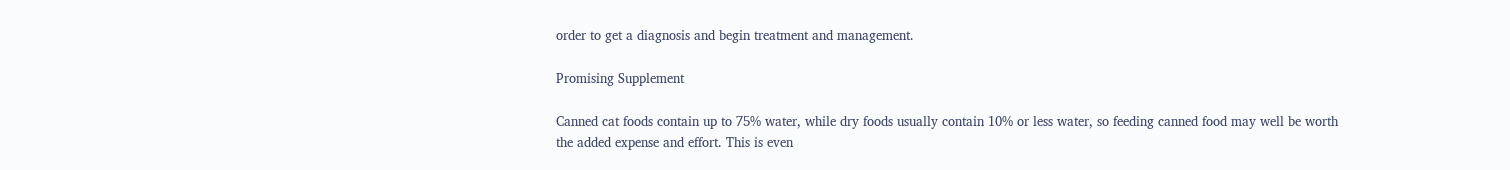order to get a diagnosis and begin treatment and management.

Promising Supplement

Canned cat foods contain up to 75% water, while dry foods usually contain 10% or less water, so feeding canned food may well be worth the added expense and effort. This is even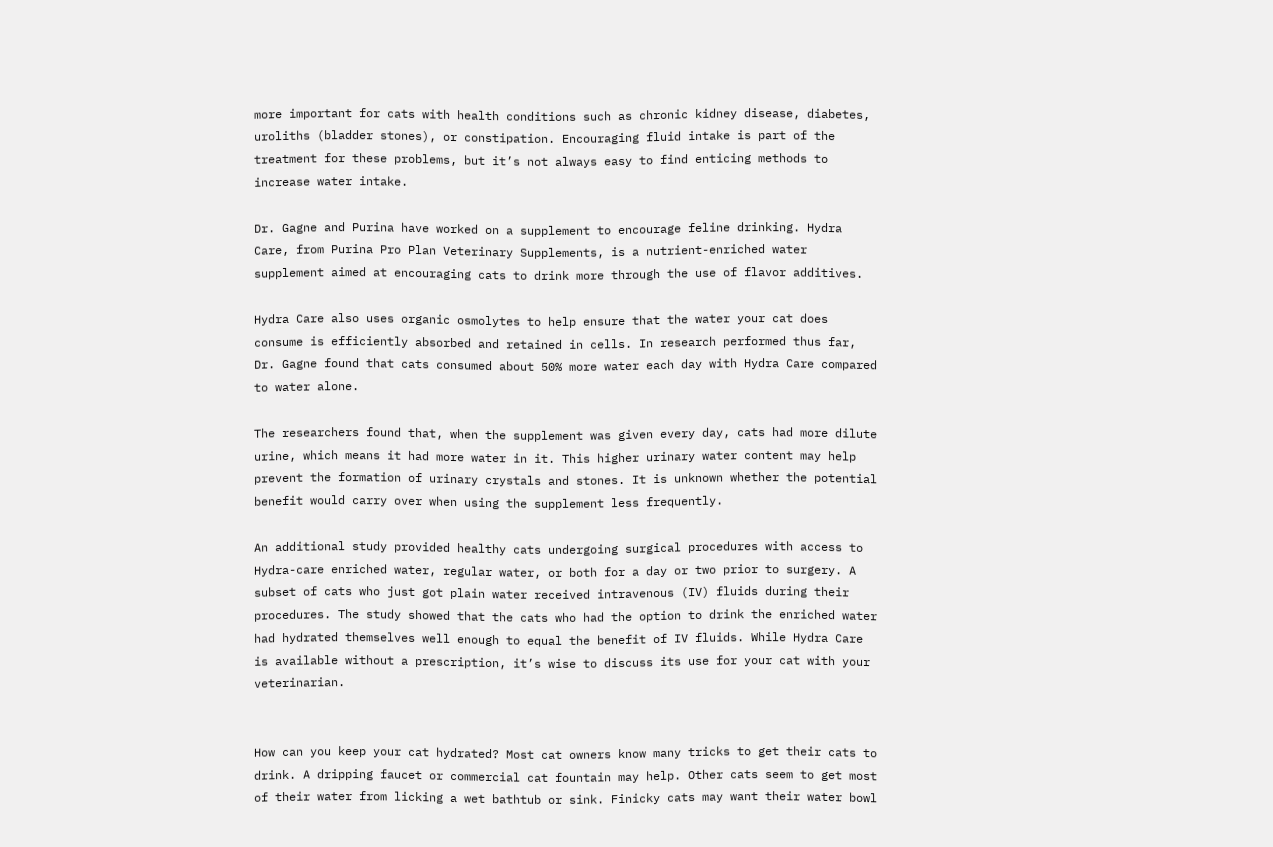more important for cats with health conditions such as chronic kidney disease, diabetes, uroliths (bladder stones), or constipation. Encouraging fluid intake is part of the treatment for these problems, but it’s not always easy to find enticing methods to increase water intake.

Dr. Gagne and Purina have worked on a supplement to encourage feline drinking. Hydra Care, from Purina Pro Plan Veterinary Supplements, is a nutrient-enriched water supplement aimed at encouraging cats to drink more through the use of flavor additives.

Hydra Care also uses organic osmolytes to help ensure that the water your cat does consume is efficiently absorbed and retained in cells. In research performed thus far, Dr. Gagne found that cats consumed about 50% more water each day with Hydra Care compared to water alone.

The researchers found that, when the supplement was given every day, cats had more dilute urine, which means it had more water in it. This higher urinary water content may help prevent the formation of urinary crystals and stones. It is unknown whether the potential benefit would carry over when using the supplement less frequently.

An additional study provided healthy cats undergoing surgical procedures with access to Hydra-care enriched water, regular water, or both for a day or two prior to surgery. A subset of cats who just got plain water received intravenous (IV) fluids during their procedures. The study showed that the cats who had the option to drink the enriched water had hydrated themselves well enough to equal the benefit of IV fluids. While Hydra Care is available without a prescription, it’s wise to discuss its use for your cat with your veterinarian.


How can you keep your cat hydrated? Most cat owners know many tricks to get their cats to drink. A dripping faucet or commercial cat fountain may help. Other cats seem to get most of their water from licking a wet bathtub or sink. Finicky cats may want their water bowl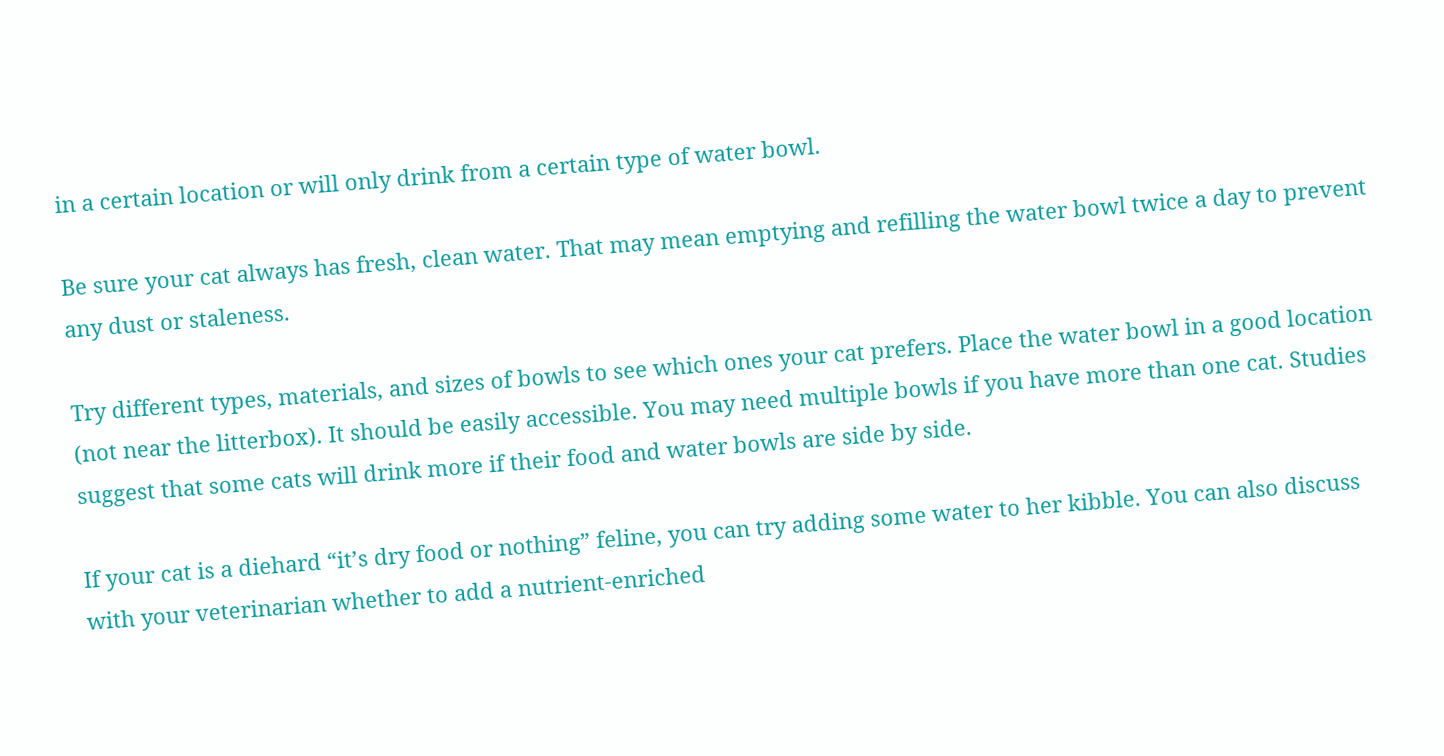in a certain location or will only drink from a certain type of water bowl.

Be sure your cat always has fresh, clean water. That may mean emptying and refilling the water bowl twice a day to prevent any dust or staleness.

Try different types, materials, and sizes of bowls to see which ones your cat prefers. Place the water bowl in a good location (not near the litterbox). It should be easily accessible. You may need multiple bowls if you have more than one cat. Studies suggest that some cats will drink more if their food and water bowls are side by side.

If your cat is a diehard “it’s dry food or nothing” feline, you can try adding some water to her kibble. You can also discuss with your veterinarian whether to add a nutrient-enriched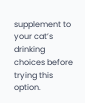supplement to your cat’s drinking choices before trying this option.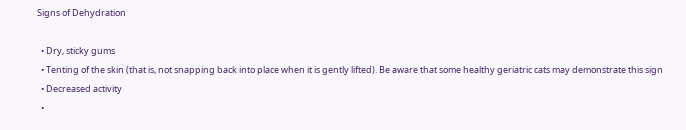Signs of Dehydration

  • Dry, sticky gums
  • Tenting of the skin (that is, not snapping back into place when it is gently lifted). Be aware that some healthy geriatric cats may demonstrate this sign
  • Decreased activity
  •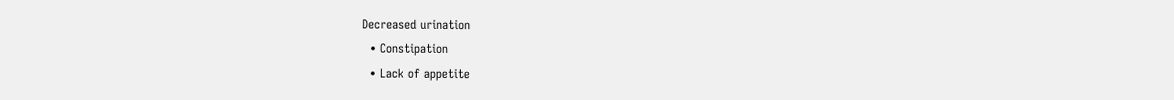Decreased urination
  • Constipation
  • Lack of appetite